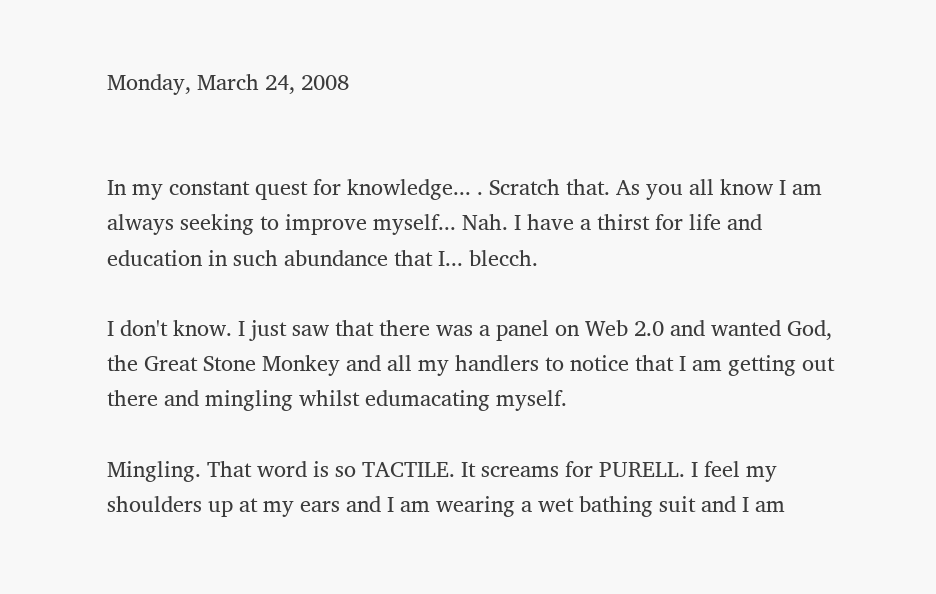Monday, March 24, 2008


In my constant quest for knowledge... . Scratch that. As you all know I am always seeking to improve myself... Nah. I have a thirst for life and education in such abundance that I... blecch.

I don't know. I just saw that there was a panel on Web 2.0 and wanted God, the Great Stone Monkey and all my handlers to notice that I am getting out there and mingling whilst edumacating myself.

Mingling. That word is so TACTILE. It screams for PURELL. I feel my shoulders up at my ears and I am wearing a wet bathing suit and I am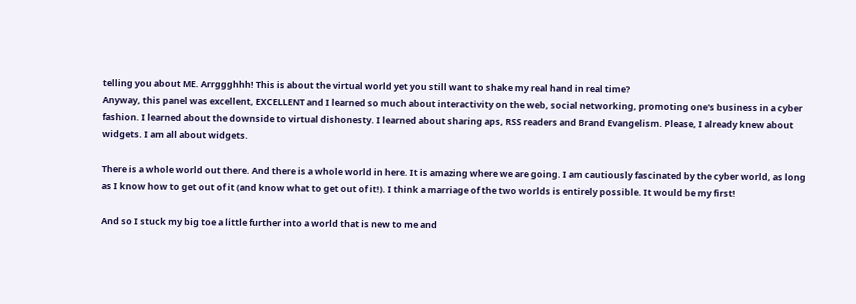telling you about ME. Arrggghhh! This is about the virtual world yet you still want to shake my real hand in real time?
Anyway, this panel was excellent, EXCELLENT and I learned so much about interactivity on the web, social networking, promoting one's business in a cyber fashion. I learned about the downside to virtual dishonesty. I learned about sharing aps, RSS readers and Brand Evangelism. Please, I already knew about widgets. I am all about widgets.

There is a whole world out there. And there is a whole world in here. It is amazing where we are going. I am cautiously fascinated by the cyber world, as long as I know how to get out of it (and know what to get out of it!). I think a marriage of the two worlds is entirely possible. It would be my first!

And so I stuck my big toe a little further into a world that is new to me and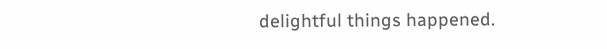delightful things happened.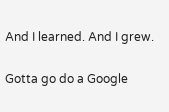And I learned. And I grew.

Gotta go do a Google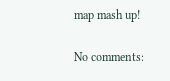map mash up!

No comments: